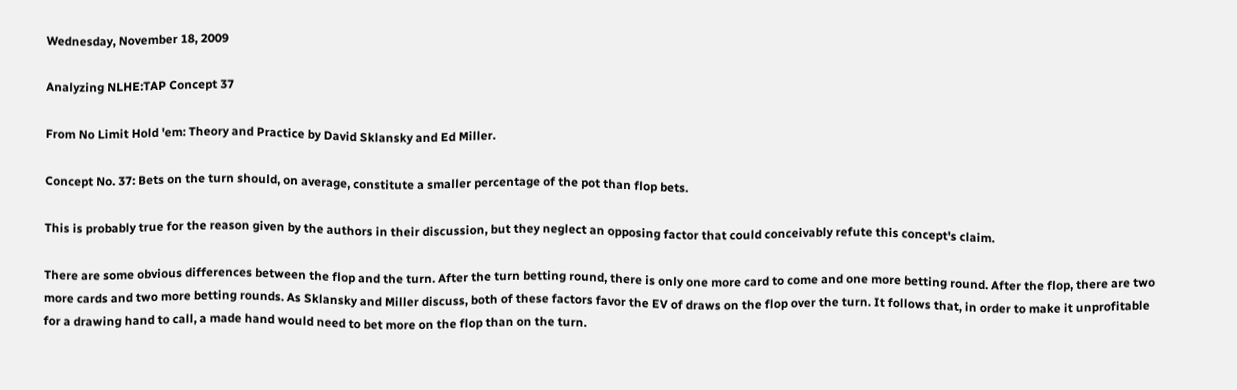Wednesday, November 18, 2009

Analyzing NLHE:TAP Concept 37

From No Limit Hold 'em: Theory and Practice by David Sklansky and Ed Miller.

Concept No. 37: Bets on the turn should, on average, constitute a smaller percentage of the pot than flop bets.

This is probably true for the reason given by the authors in their discussion, but they neglect an opposing factor that could conceivably refute this concept's claim.

There are some obvious differences between the flop and the turn. After the turn betting round, there is only one more card to come and one more betting round. After the flop, there are two more cards and two more betting rounds. As Sklansky and Miller discuss, both of these factors favor the EV of draws on the flop over the turn. It follows that, in order to make it unprofitable for a drawing hand to call, a made hand would need to bet more on the flop than on the turn.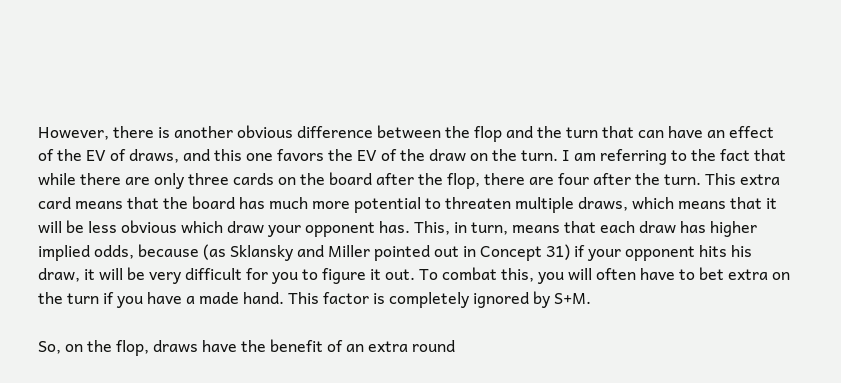However, there is another obvious difference between the flop and the turn that can have an effect of the EV of draws, and this one favors the EV of the draw on the turn. I am referring to the fact that while there are only three cards on the board after the flop, there are four after the turn. This extra card means that the board has much more potential to threaten multiple draws, which means that it will be less obvious which draw your opponent has. This, in turn, means that each draw has higher implied odds, because (as Sklansky and Miller pointed out in Concept 31) if your opponent hits his draw, it will be very difficult for you to figure it out. To combat this, you will often have to bet extra on the turn if you have a made hand. This factor is completely ignored by S+M.

So, on the flop, draws have the benefit of an extra round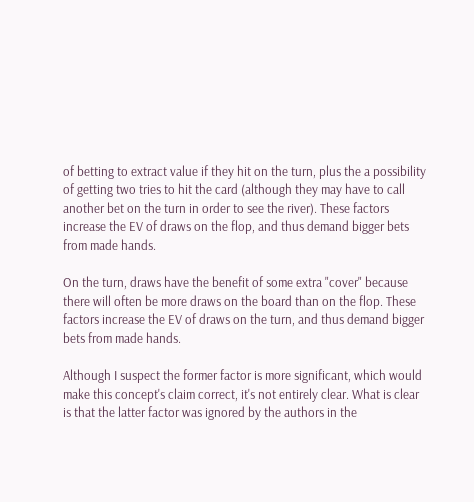of betting to extract value if they hit on the turn, plus the a possibility of getting two tries to hit the card (although they may have to call another bet on the turn in order to see the river). These factors increase the EV of draws on the flop, and thus demand bigger bets from made hands.

On the turn, draws have the benefit of some extra "cover" because there will often be more draws on the board than on the flop. These factors increase the EV of draws on the turn, and thus demand bigger bets from made hands.

Although I suspect the former factor is more significant, which would make this concept's claim correct, it's not entirely clear. What is clear is that the latter factor was ignored by the authors in the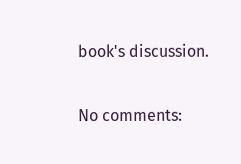book's discussion.

No comments: